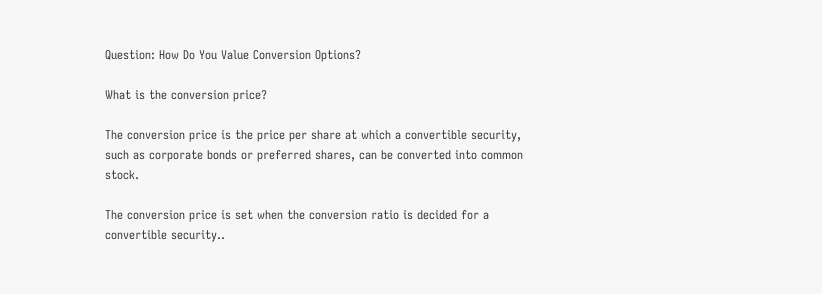Question: How Do You Value Conversion Options?

What is the conversion price?

The conversion price is the price per share at which a convertible security, such as corporate bonds or preferred shares, can be converted into common stock.

The conversion price is set when the conversion ratio is decided for a convertible security..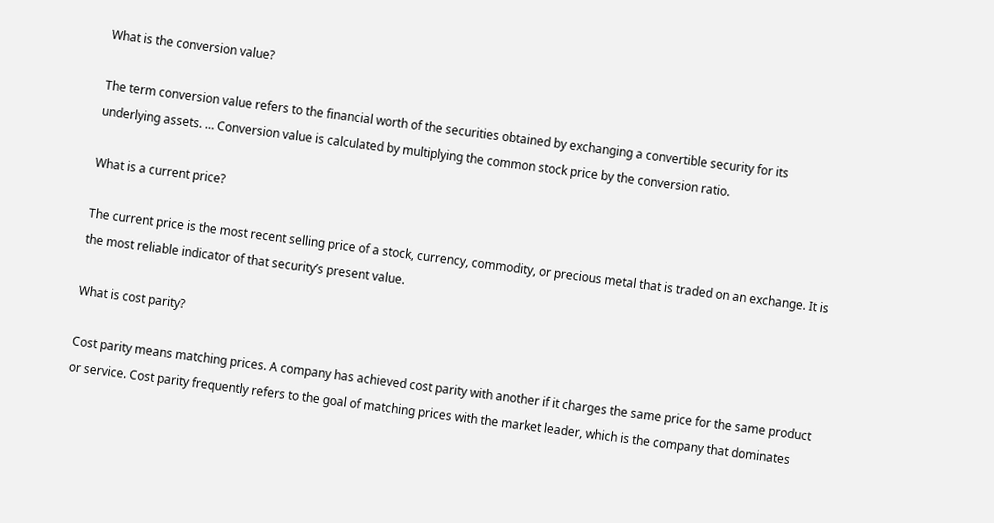What is the conversion value?

The term conversion value refers to the financial worth of the securities obtained by exchanging a convertible security for its underlying assets. … Conversion value is calculated by multiplying the common stock price by the conversion ratio.

What is a current price?

The current price is the most recent selling price of a stock, currency, commodity, or precious metal that is traded on an exchange. It is the most reliable indicator of that security’s present value.

What is cost parity?

Cost parity means matching prices. A company has achieved cost parity with another if it charges the same price for the same product or service. Cost parity frequently refers to the goal of matching prices with the market leader, which is the company that dominates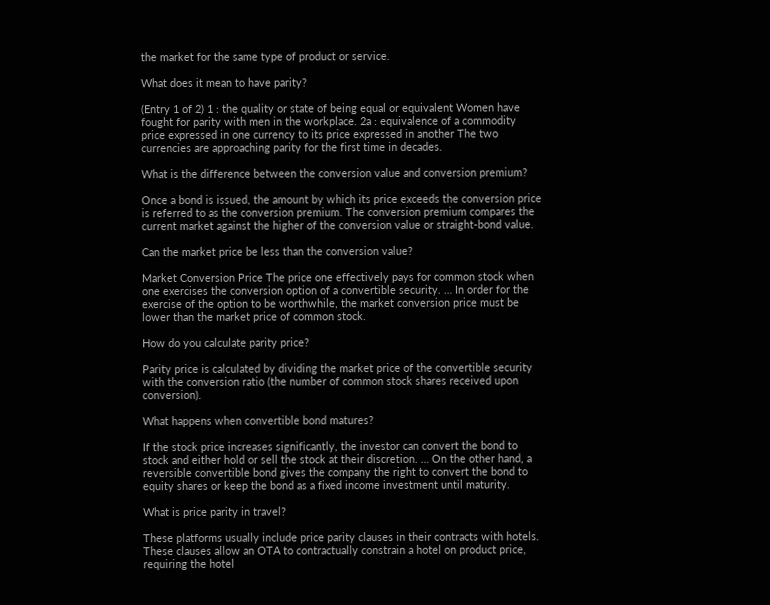the market for the same type of product or service.

What does it mean to have parity?

(Entry 1 of 2) 1 : the quality or state of being equal or equivalent Women have fought for parity with men in the workplace. 2a : equivalence of a commodity price expressed in one currency to its price expressed in another The two currencies are approaching parity for the first time in decades.

What is the difference between the conversion value and conversion premium?

Once a bond is issued, the amount by which its price exceeds the conversion price is referred to as the conversion premium. The conversion premium compares the current market against the higher of the conversion value or straight-bond value.

Can the market price be less than the conversion value?

Market Conversion Price The price one effectively pays for common stock when one exercises the conversion option of a convertible security. … In order for the exercise of the option to be worthwhile, the market conversion price must be lower than the market price of common stock.

How do you calculate parity price?

Parity price is calculated by dividing the market price of the convertible security with the conversion ratio (the number of common stock shares received upon conversion).

What happens when convertible bond matures?

If the stock price increases significantly, the investor can convert the bond to stock and either hold or sell the stock at their discretion. … On the other hand, a reversible convertible bond gives the company the right to convert the bond to equity shares or keep the bond as a fixed income investment until maturity.

What is price parity in travel?

These platforms usually include price parity clauses in their contracts with hotels. These clauses allow an OTA to contractually constrain a hotel on product price, requiring the hotel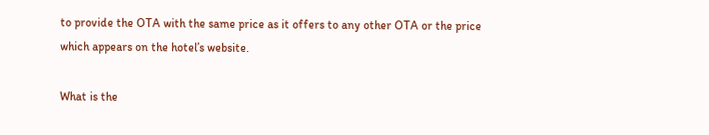to provide the OTA with the same price as it offers to any other OTA or the price which appears on the hotel’s website.

What is the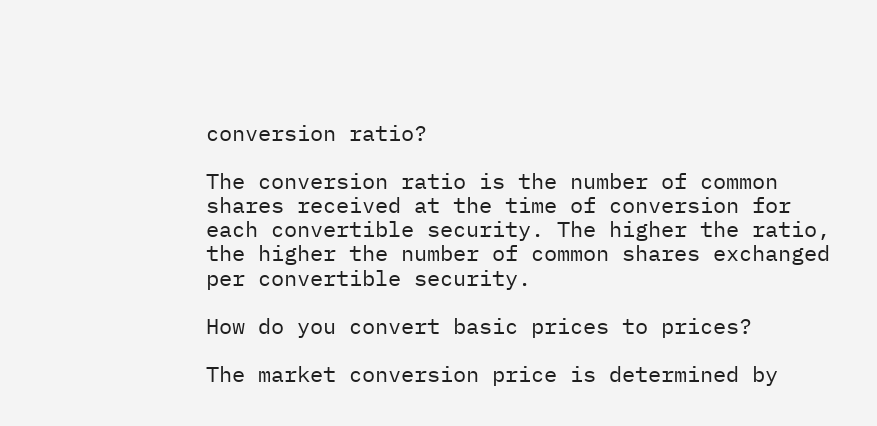conversion ratio?

The conversion ratio is the number of common shares received at the time of conversion for each convertible security. The higher the ratio, the higher the number of common shares exchanged per convertible security.

How do you convert basic prices to prices?

The market conversion price is determined by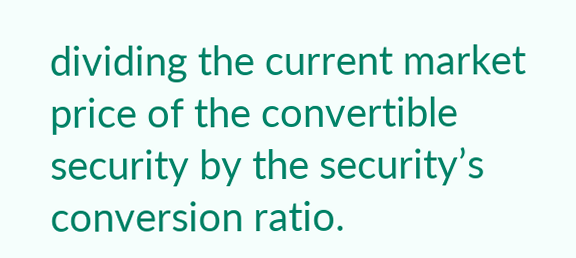dividing the current market price of the convertible security by the security’s conversion ratio.